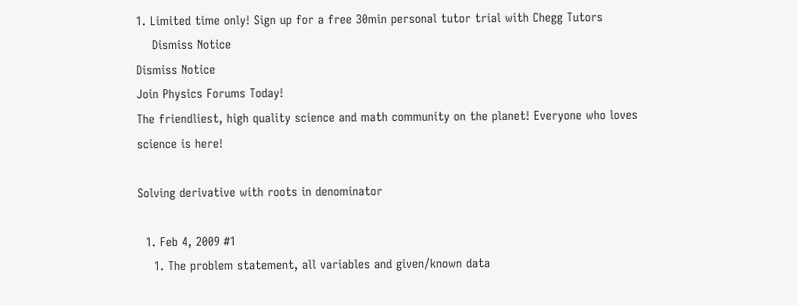1. Limited time only! Sign up for a free 30min personal tutor trial with Chegg Tutors
    Dismiss Notice
Dismiss Notice
Join Physics Forums Today!
The friendliest, high quality science and math community on the planet! Everyone who loves science is here!

Solving derivative with roots in denominator

  1. Feb 4, 2009 #1
    1. The problem statement, all variables and given/known data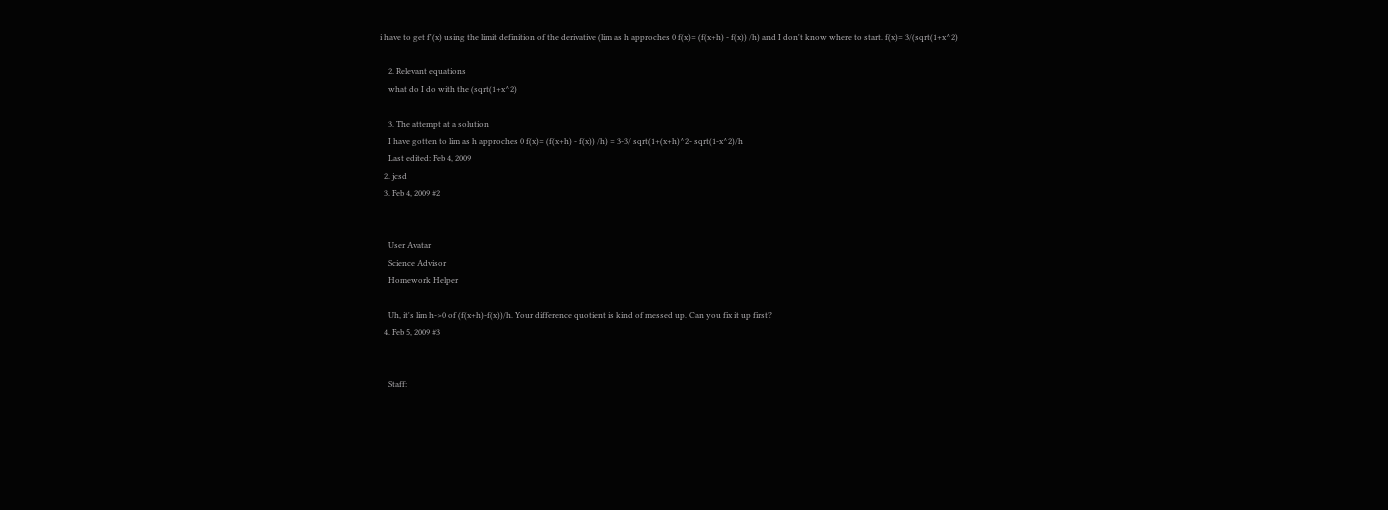i have to get f'(x) using the limit definition of the derivative (lim as h approches 0 f(x)= (f(x+h) - f(x)) /h) and I don't know where to start. f(x)= 3/(sqrt(1+x^2)

    2. Relevant equations
    what do I do with the (sqrt(1+x^2)

    3. The attempt at a solution
    I have gotten to lim as h approches 0 f(x)= (f(x+h) - f(x)) /h) = 3-3/ sqrt(1+(x+h)^2- sqrt(1-x^2)/h
    Last edited: Feb 4, 2009
  2. jcsd
  3. Feb 4, 2009 #2


    User Avatar
    Science Advisor
    Homework Helper

    Uh, it's lim h->0 of (f(x+h)-f(x))/h. Your difference quotient is kind of messed up. Can you fix it up first?
  4. Feb 5, 2009 #3


    Staff: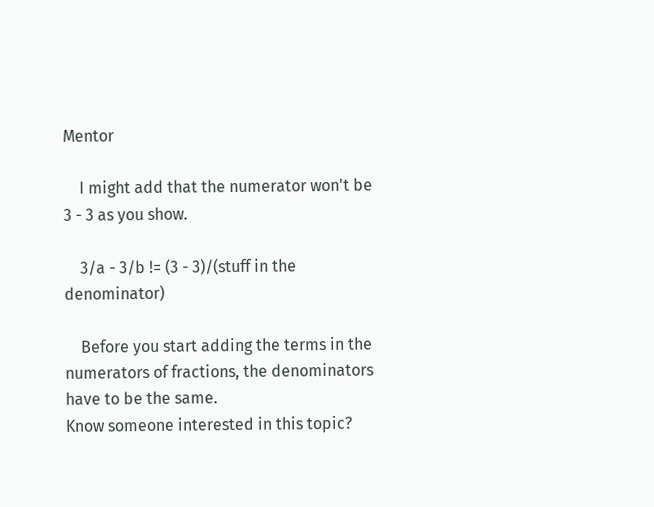Mentor

    I might add that the numerator won't be 3 - 3 as you show.

    3/a - 3/b != (3 - 3)/(stuff in the denominator)

    Before you start adding the terms in the numerators of fractions, the denominators have to be the same.
Know someone interested in this topic?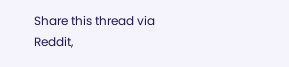Share this thread via Reddit,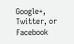Google+, Twitter, or Facebook